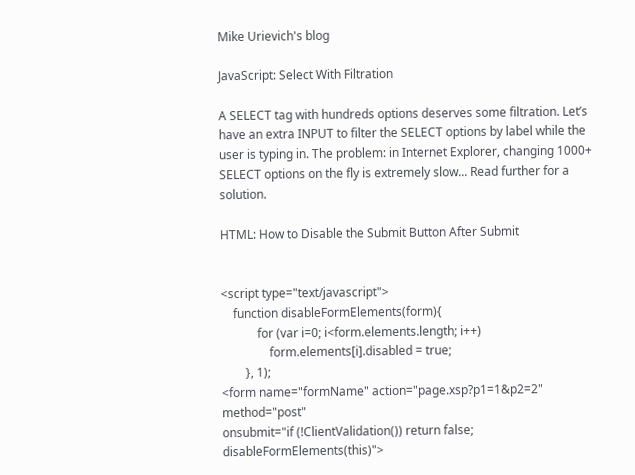Mike Urievich's blog

JavaScript: Select With Filtration

A SELECT tag with hundreds options deserves some filtration. Let’s have an extra INPUT to filter the SELECT options by label while the user is typing in. The problem: in Internet Explorer, changing 1000+ SELECT options on the fly is extremely slow... Read further for a solution.

HTML: How to Disable the Submit Button After Submit


<script type="text/javascript">
    function disableFormElements(form){
            for (var i=0; i<form.elements.length; i++)
                form.elements[i].disabled = true;
        }, 1);
<form name="formName" action="page.xsp?p1=1&p2=2" method="post"
onsubmit="if (!ClientValidation()) return false; disableFormElements(this)">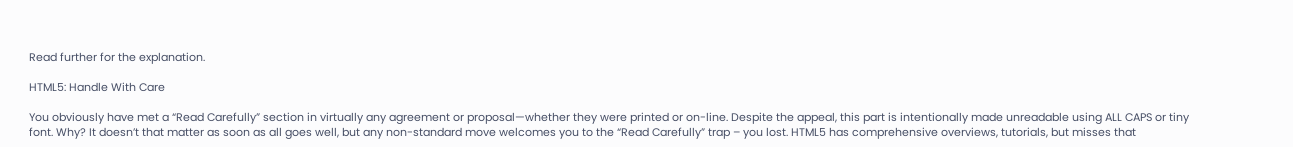Read further for the explanation.

HTML5: Handle With Care

You obviously have met a “Read Carefully” section in virtually any agreement or proposal—whether they were printed or on-line. Despite the appeal, this part is intentionally made unreadable using ALL CAPS or tiny font. Why? It doesn’t that matter as soon as all goes well, but any non-standard move welcomes you to the “Read Carefully” trap – you lost. HTML5 has comprehensive overviews, tutorials, but misses that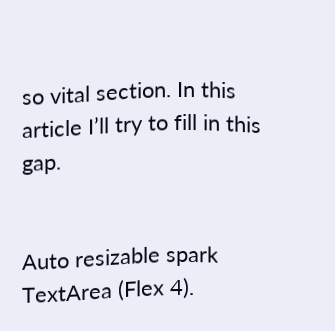so vital section. In this article I’ll try to fill in this gap.


Auto resizable spark TextArea (Flex 4).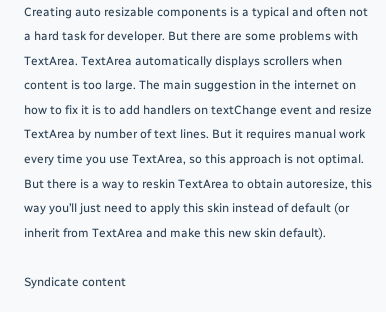Creating auto resizable components is a typical and often not a hard task for developer. But there are some problems with TextArea. TextArea automatically displays scrollers when content is too large. The main suggestion in the internet on how to fix it is to add handlers on textChange event and resize TextArea by number of text lines. But it requires manual work every time you use TextArea, so this approach is not optimal. But there is a way to reskin TextArea to obtain autoresize, this way you’ll just need to apply this skin instead of default (or inherit from TextArea and make this new skin default).

Syndicate content